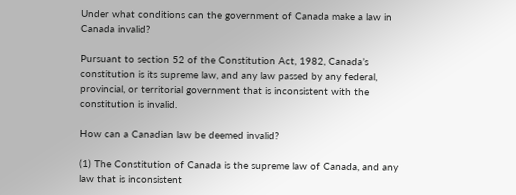Under what conditions can the government of Canada make a law in Canada invalid?

Pursuant to section 52 of the Constitution Act, 1982, Canada’s constitution is its supreme law, and any law passed by any federal, provincial, or territorial government that is inconsistent with the constitution is invalid.

How can a Canadian law be deemed invalid?

(1) The Constitution of Canada is the supreme law of Canada, and any law that is inconsistent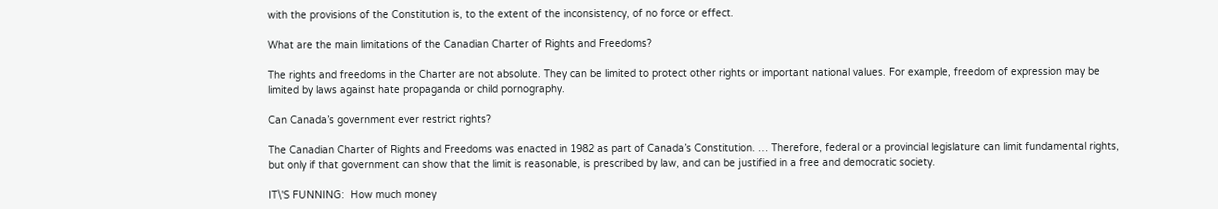with the provisions of the Constitution is, to the extent of the inconsistency, of no force or effect.

What are the main limitations of the Canadian Charter of Rights and Freedoms?

The rights and freedoms in the Charter are not absolute. They can be limited to protect other rights or important national values. For example, freedom of expression may be limited by laws against hate propaganda or child pornography.

Can Canada’s government ever restrict rights?

The Canadian Charter of Rights and Freedoms was enacted in 1982 as part of Canada’s Constitution. … Therefore, federal or a provincial legislature can limit fundamental rights, but only if that government can show that the limit is reasonable, is prescribed by law, and can be justified in a free and democratic society.

IT\'S FUNNING:  How much money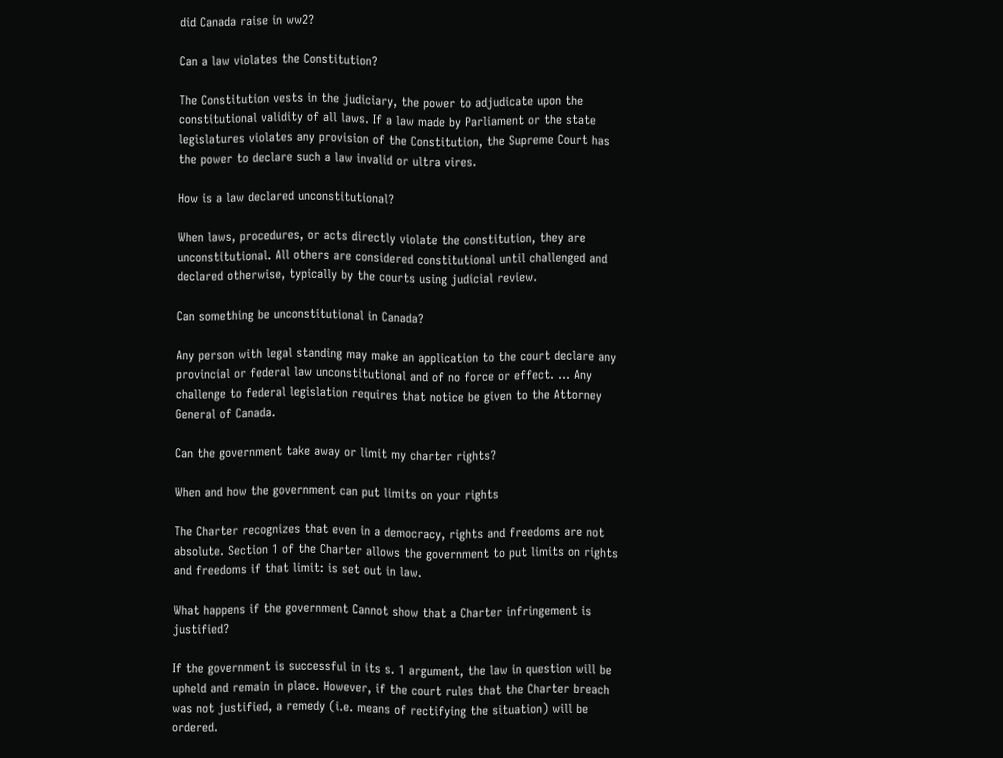did Canada raise in ww2?

Can a law violates the Constitution?

The Constitution vests in the judiciary, the power to adjudicate upon the constitutional validity of all laws. If a law made by Parliament or the state legislatures violates any provision of the Constitution, the Supreme Court has the power to declare such a law invalid or ultra vires.

How is a law declared unconstitutional?

When laws, procedures, or acts directly violate the constitution, they are unconstitutional. All others are considered constitutional until challenged and declared otherwise, typically by the courts using judicial review.

Can something be unconstitutional in Canada?

Any person with legal standing may make an application to the court declare any provincial or federal law unconstitutional and of no force or effect. … Any challenge to federal legislation requires that notice be given to the Attorney General of Canada.

Can the government take away or limit my charter rights?

When and how the government can put limits on your rights

The Charter recognizes that even in a democracy, rights and freedoms are not absolute. Section 1 of the Charter allows the government to put limits on rights and freedoms if that limit: is set out in law.

What happens if the government Cannot show that a Charter infringement is justified?

If the government is successful in its s. 1 argument, the law in question will be upheld and remain in place. However, if the court rules that the Charter breach was not justified, a remedy (i.e. means of rectifying the situation) will be ordered.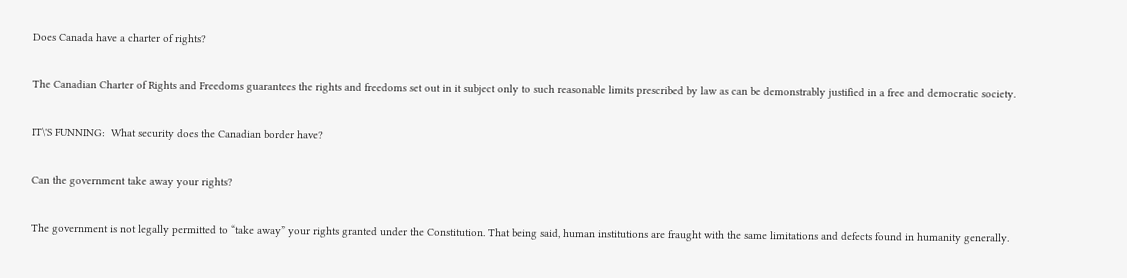Does Canada have a charter of rights?

The Canadian Charter of Rights and Freedoms guarantees the rights and freedoms set out in it subject only to such reasonable limits prescribed by law as can be demonstrably justified in a free and democratic society.

IT\'S FUNNING:  What security does the Canadian border have?

Can the government take away your rights?

The government is not legally permitted to “take away” your rights granted under the Constitution. That being said, human institutions are fraught with the same limitations and defects found in humanity generally.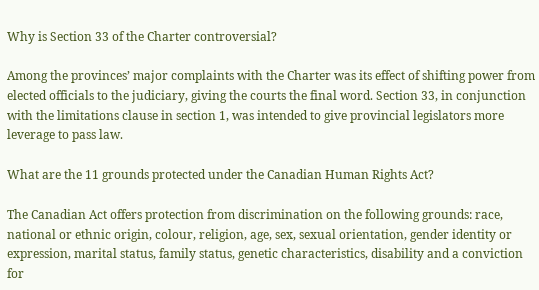Why is Section 33 of the Charter controversial?

Among the provinces’ major complaints with the Charter was its effect of shifting power from elected officials to the judiciary, giving the courts the final word. Section 33, in conjunction with the limitations clause in section 1, was intended to give provincial legislators more leverage to pass law.

What are the 11 grounds protected under the Canadian Human Rights Act?

The Canadian Act offers protection from discrimination on the following grounds: race, national or ethnic origin, colour, religion, age, sex, sexual orientation, gender identity or expression, marital status, family status, genetic characteristics, disability and a conviction for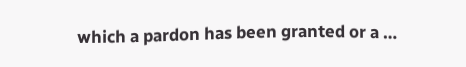which a pardon has been granted or a …